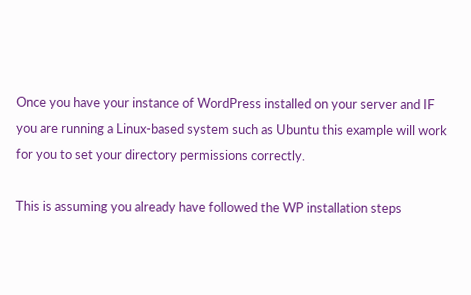Once you have your instance of WordPress installed on your server and IF you are running a Linux-based system such as Ubuntu this example will work for you to set your directory permissions correctly.

This is assuming you already have followed the WP installation steps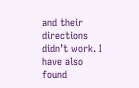and their directions didn’t work. I have also found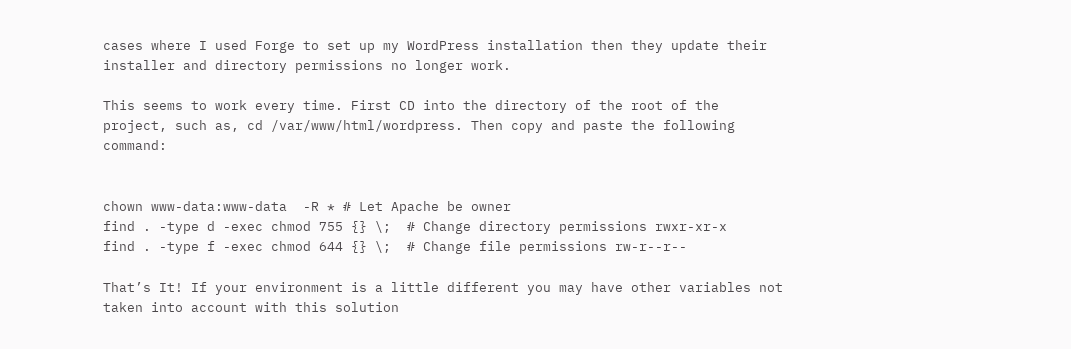cases where I used Forge to set up my WordPress installation then they update their installer and directory permissions no longer work.

This seems to work every time. First CD into the directory of the root of the project, such as, cd /var/www/html/wordpress. Then copy and paste the following command:


chown www-data:www-data  -R * # Let Apache be owner
find . -type d -exec chmod 755 {} \;  # Change directory permissions rwxr-xr-x
find . -type f -exec chmod 644 {} \;  # Change file permissions rw-r--r--

That’s It! If your environment is a little different you may have other variables not taken into account with this solution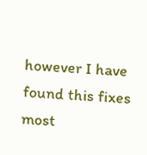however I have found this fixes most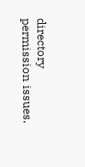directory permission issues.